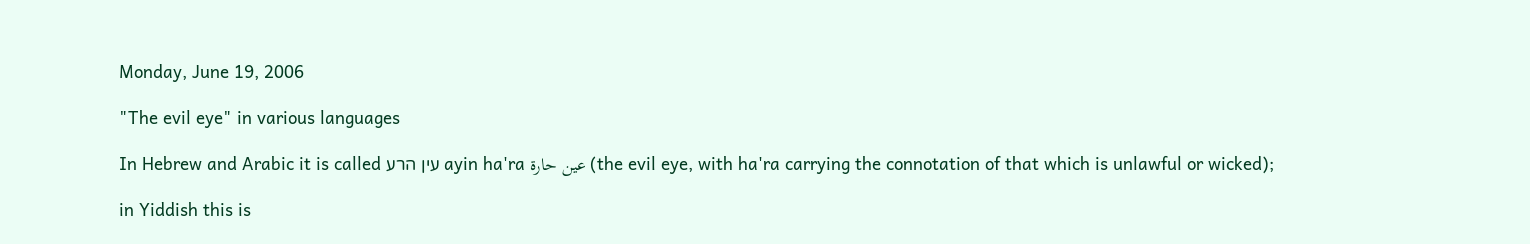Monday, June 19, 2006

"The evil eye" in various languages

In Hebrew and Arabic it is called עין הרע ayin ha'ra عين حارة (the evil eye, with ha'ra carrying the connotation of that which is unlawful or wicked);

in Yiddish this is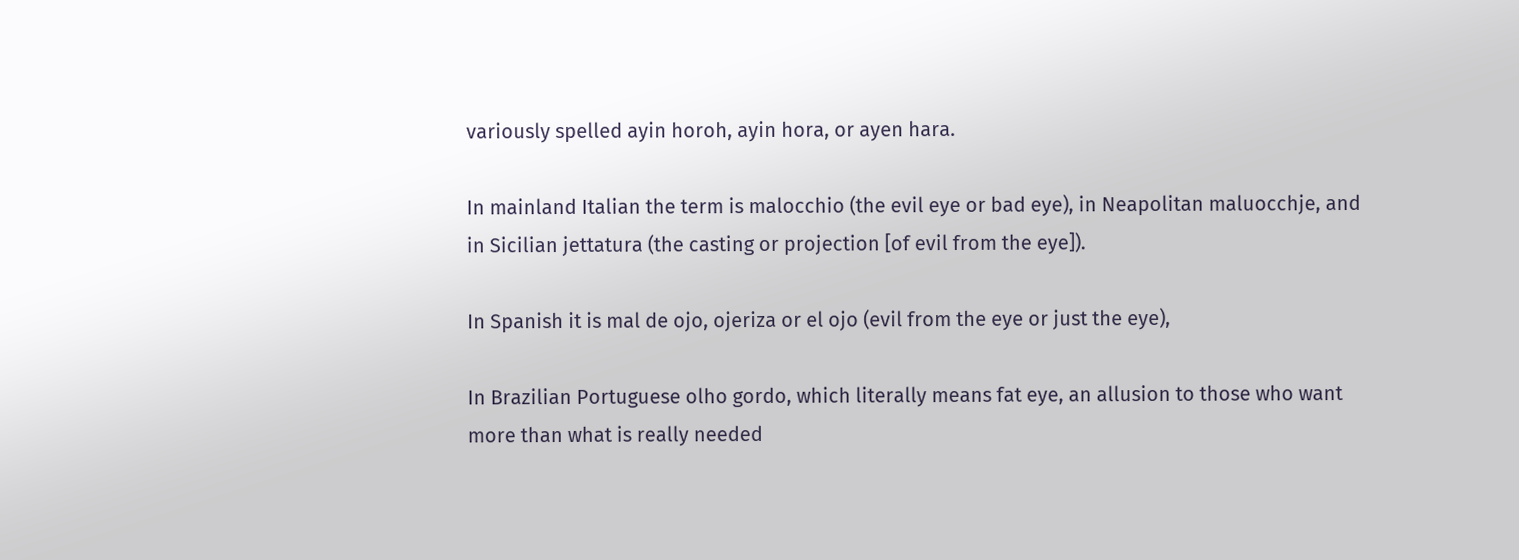variously spelled ayin horoh, ayin hora, or ayen hara.

In mainland Italian the term is malocchio (the evil eye or bad eye), in Neapolitan maluocchje, and in Sicilian jettatura (the casting or projection [of evil from the eye]).

In Spanish it is mal de ojo, ojeriza or el ojo (evil from the eye or just the eye),

In Brazilian Portuguese olho gordo, which literally means fat eye, an allusion to those who want more than what is really needed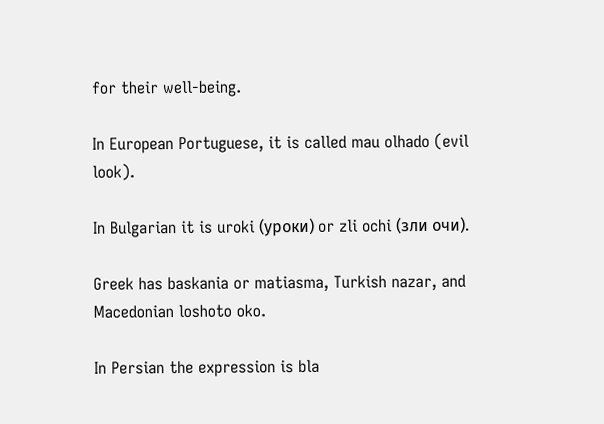for their well-being.

In European Portuguese, it is called mau olhado (evil look).

In Bulgarian it is uroki (уроки) or zli ochi (зли очи).

Greek has baskania or matiasma, Turkish nazar, and Macedonian loshoto oko.

In Persian the expression is bla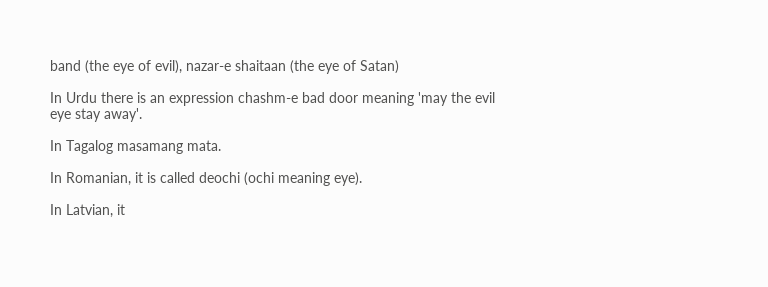band (the eye of evil), nazar-e shaitaan (the eye of Satan)

In Urdu there is an expression chashm-e bad door meaning 'may the evil eye stay away'.

In Tagalog masamang mata.

In Romanian, it is called deochi (ochi meaning eye).

In Latvian, it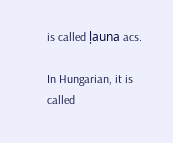is called ļauna acs.

In Hungarian, it is called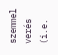szemmel verés (i.e.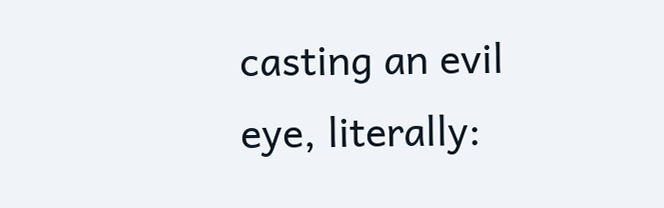casting an evil eye, literally: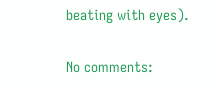beating with eyes).

No comments: